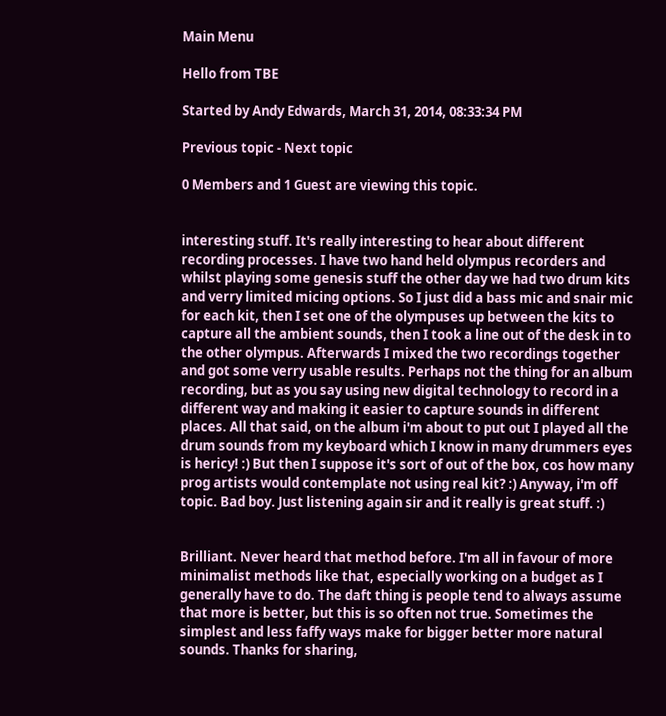Main Menu

Hello from TBE

Started by Andy Edwards, March 31, 2014, 08:33:34 PM

Previous topic - Next topic

0 Members and 1 Guest are viewing this topic.


interesting stuff. It's really interesting to hear about different recording processes. I have two hand held olympus recorders and whilst playing some genesis stuff the other day we had two drum kits and verry limited micing options. So I just did a bass mic and snair mic for each kit, then I set one of the olympuses up between the kits to capture all the ambient sounds, then I took a line out of the desk in to the other olympus. Afterwards I mixed the two recordings together and got some verry usable results. Perhaps not the thing for an album recording, but as you say using new digital technology to record in a different way and making it easier to capture sounds in different places. All that said, on the album i'm about to put out I played all the drum sounds from my keyboard which I know in many drummers eyes is hericy! :) But then I suppose it's sort of out of the box, cos how many prog artists would contemplate not using real kit? :) Anyway, i'm off topic. Bad boy. Just listening again sir and it really is great stuff. :)


Brilliant. Never heard that method before. I'm all in favour of more minimalist methods like that, especially working on a budget as I generally have to do. The daft thing is people tend to always assume that more is better, but this is so often not true. Sometimes the simplest and less faffy ways make for bigger better more natural sounds. Thanks for sharing,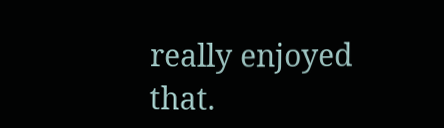really enjoyed that.